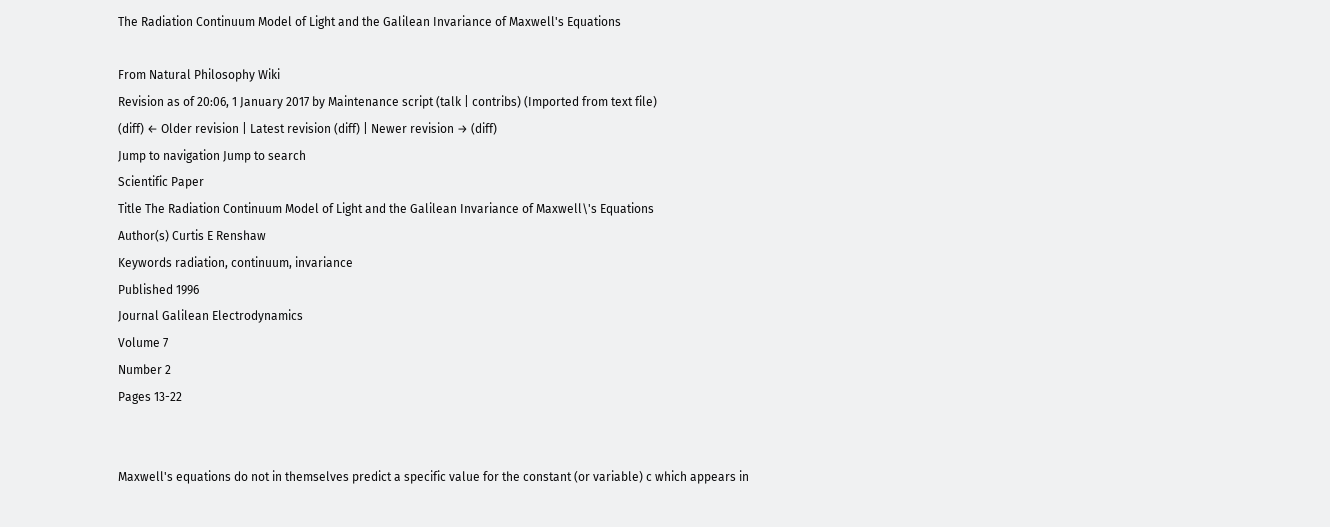The Radiation Continuum Model of Light and the Galilean Invariance of Maxwell's Equations

From Natural Philosophy Wiki
Revision as of 20:06, 1 January 2017 by Maintenance script (talk | contribs) (Imported from text file)
(diff) ← Older revision | Latest revision (diff) | Newer revision → (diff)
Jump to navigation Jump to search
Scientific Paper
Title The Radiation Continuum Model of Light and the Galilean Invariance of Maxwell\'s Equations
Author(s) Curtis E Renshaw
Keywords radiation, continuum, invariance
Published 1996
Journal Galilean Electrodynamics
Volume 7
Number 2
Pages 13-22


Maxwell's equations do not in themselves predict a specific value for the constant (or variable) c which appears in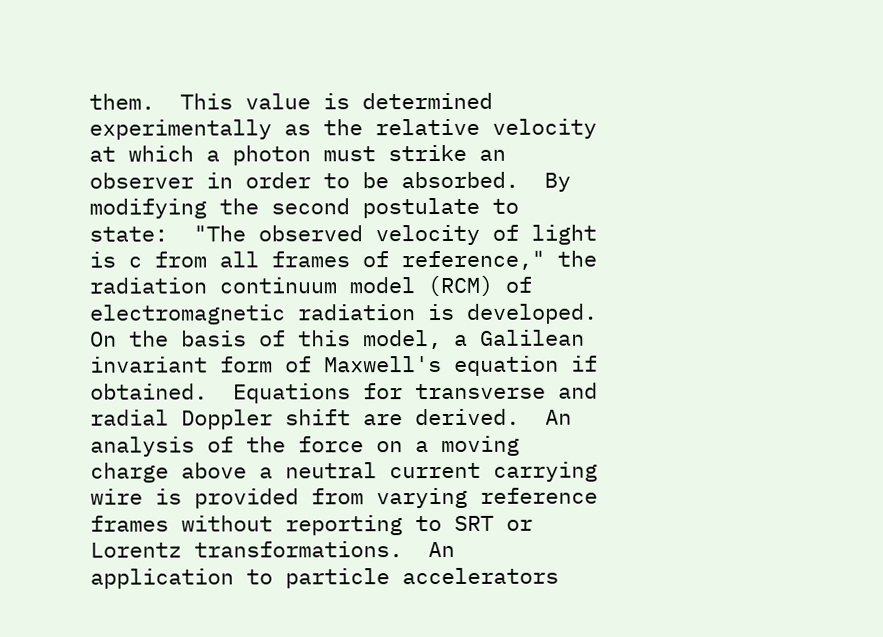them.  This value is determined experimentally as the relative velocity at which a photon must strike an observer in order to be absorbed.  By modifying the second postulate to state:  "The observed velocity of light is c from all frames of reference," the radiation continuum model (RCM) of electromagnetic radiation is developed.  On the basis of this model, a Galilean invariant form of Maxwell's equation if obtained.  Equations for transverse and radial Doppler shift are derived.  An analysis of the force on a moving charge above a neutral current carrying wire is provided from varying reference frames without reporting to SRT or Lorentz transformations.  An application to particle accelerators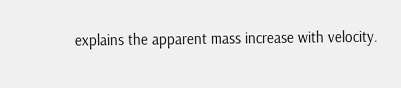explains the apparent mass increase with velocity.